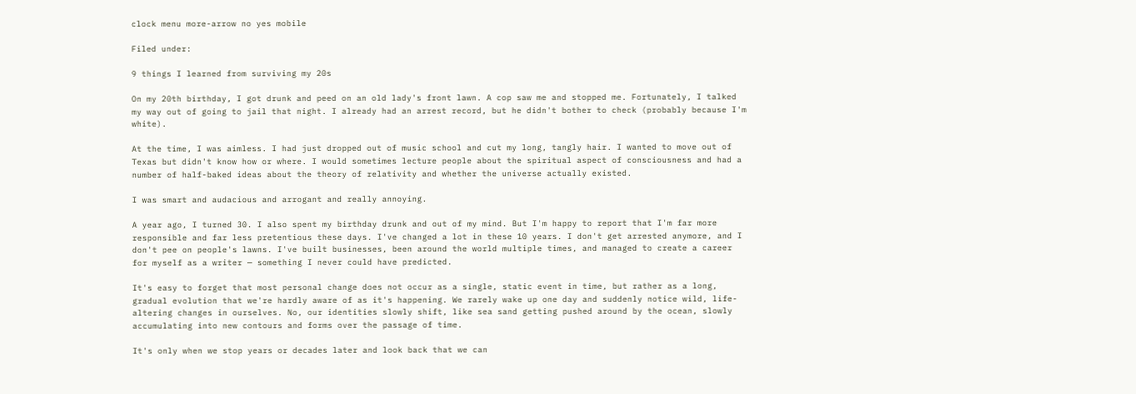clock menu more-arrow no yes mobile

Filed under:

9 things I learned from surviving my 20s

On my 20th birthday, I got drunk and peed on an old lady's front lawn. A cop saw me and stopped me. Fortunately, I talked my way out of going to jail that night. I already had an arrest record, but he didn't bother to check (probably because I'm white).

At the time, I was aimless. I had just dropped out of music school and cut my long, tangly hair. I wanted to move out of Texas but didn't know how or where. I would sometimes lecture people about the spiritual aspect of consciousness and had a number of half-baked ideas about the theory of relativity and whether the universe actually existed.

I was smart and audacious and arrogant and really annoying.

A year ago, I turned 30. I also spent my birthday drunk and out of my mind. But I'm happy to report that I'm far more responsible and far less pretentious these days. I've changed a lot in these 10 years. I don't get arrested anymore, and I don't pee on people's lawns. I've built businesses, been around the world multiple times, and managed to create a career for myself as a writer — something I never could have predicted.

It's easy to forget that most personal change does not occur as a single, static event in time, but rather as a long, gradual evolution that we're hardly aware of as it's happening. We rarely wake up one day and suddenly notice wild, life-altering changes in ourselves. No, our identities slowly shift, like sea sand getting pushed around by the ocean, slowly accumulating into new contours and forms over the passage of time.

It's only when we stop years or decades later and look back that we can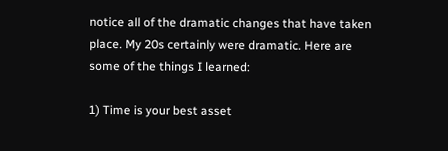notice all of the dramatic changes that have taken place. My 20s certainly were dramatic. Here are some of the things I learned:

1) Time is your best asset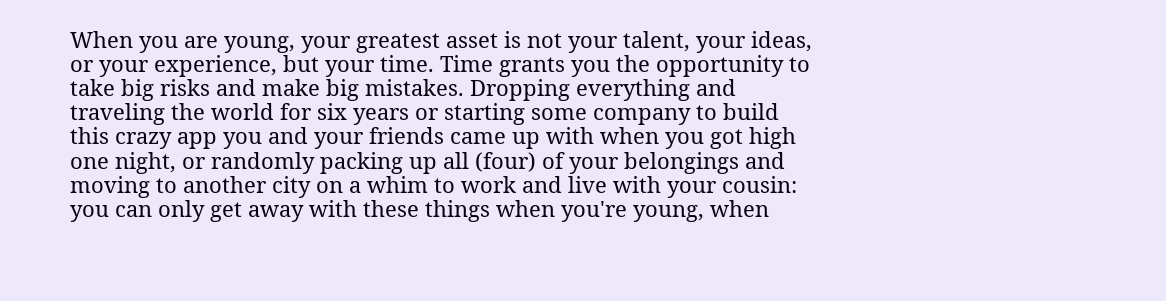When you are young, your greatest asset is not your talent, your ideas, or your experience, but your time. Time grants you the opportunity to take big risks and make big mistakes. Dropping everything and traveling the world for six years or starting some company to build this crazy app you and your friends came up with when you got high one night, or randomly packing up all (four) of your belongings and moving to another city on a whim to work and live with your cousin: you can only get away with these things when you're young, when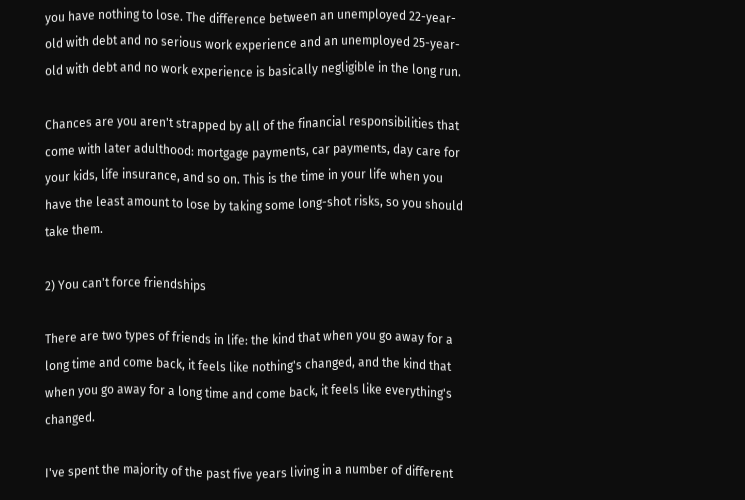you have nothing to lose. The difference between an unemployed 22-year-old with debt and no serious work experience and an unemployed 25-year-old with debt and no work experience is basically negligible in the long run.

Chances are you aren't strapped by all of the financial responsibilities that come with later adulthood: mortgage payments, car payments, day care for your kids, life insurance, and so on. This is the time in your life when you have the least amount to lose by taking some long-shot risks, so you should take them.

2) You can't force friendships

There are two types of friends in life: the kind that when you go away for a long time and come back, it feels like nothing's changed, and the kind that when you go away for a long time and come back, it feels like everything's changed.

I've spent the majority of the past five years living in a number of different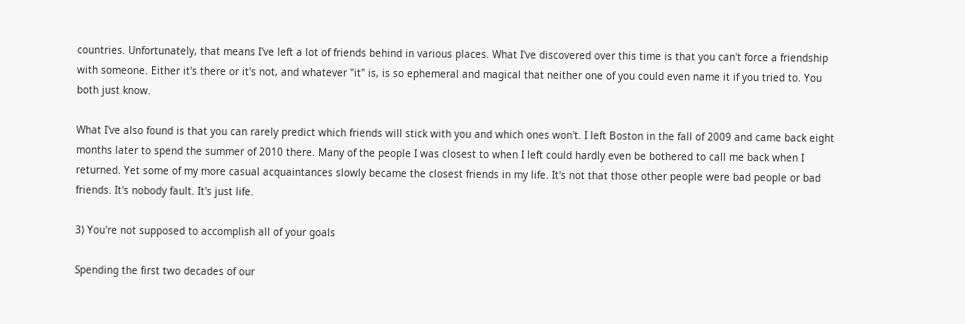countries. Unfortunately, that means I've left a lot of friends behind in various places. What I've discovered over this time is that you can't force a friendship with someone. Either it's there or it's not, and whatever "it" is, is so ephemeral and magical that neither one of you could even name it if you tried to. You both just know.

What I've also found is that you can rarely predict which friends will stick with you and which ones won't. I left Boston in the fall of 2009 and came back eight months later to spend the summer of 2010 there. Many of the people I was closest to when I left could hardly even be bothered to call me back when I returned. Yet some of my more casual acquaintances slowly became the closest friends in my life. It's not that those other people were bad people or bad friends. It's nobody fault. It's just life.

3) You're not supposed to accomplish all of your goals

Spending the first two decades of our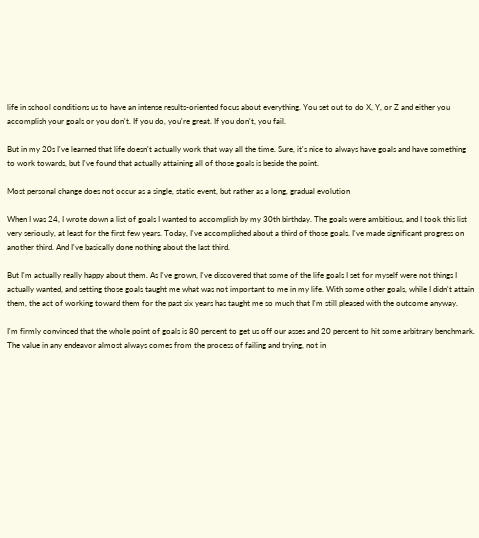life in school conditions us to have an intense results-oriented focus about everything. You set out to do X, Y, or Z and either you accomplish your goals or you don't. If you do, you're great. If you don't, you fail.

But in my 20s I've learned that life doesn't actually work that way all the time. Sure, it's nice to always have goals and have something to work towards, but I've found that actually attaining all of those goals is beside the point.

Most personal change does not occur as a single, static event, but rather as a long, gradual evolution

When I was 24, I wrote down a list of goals I wanted to accomplish by my 30th birthday. The goals were ambitious, and I took this list very seriously, at least for the first few years. Today, I've accomplished about a third of those goals. I've made significant progress on another third. And I've basically done nothing about the last third.

But I'm actually really happy about them. As I've grown, I've discovered that some of the life goals I set for myself were not things I actually wanted, and setting those goals taught me what was not important to me in my life. With some other goals, while I didn't attain them, the act of working toward them for the past six years has taught me so much that I'm still pleased with the outcome anyway.

I'm firmly convinced that the whole point of goals is 80 percent to get us off our asses and 20 percent to hit some arbitrary benchmark. The value in any endeavor almost always comes from the process of failing and trying, not in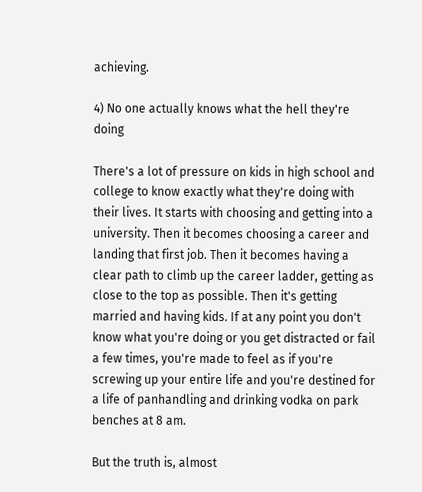achieving.

4) No one actually knows what the hell they're doing

There's a lot of pressure on kids in high school and college to know exactly what they're doing with their lives. It starts with choosing and getting into a university. Then it becomes choosing a career and landing that first job. Then it becomes having a clear path to climb up the career ladder, getting as close to the top as possible. Then it's getting married and having kids. If at any point you don't know what you're doing or you get distracted or fail a few times, you're made to feel as if you're screwing up your entire life and you're destined for a life of panhandling and drinking vodka on park benches at 8 am.

But the truth is, almost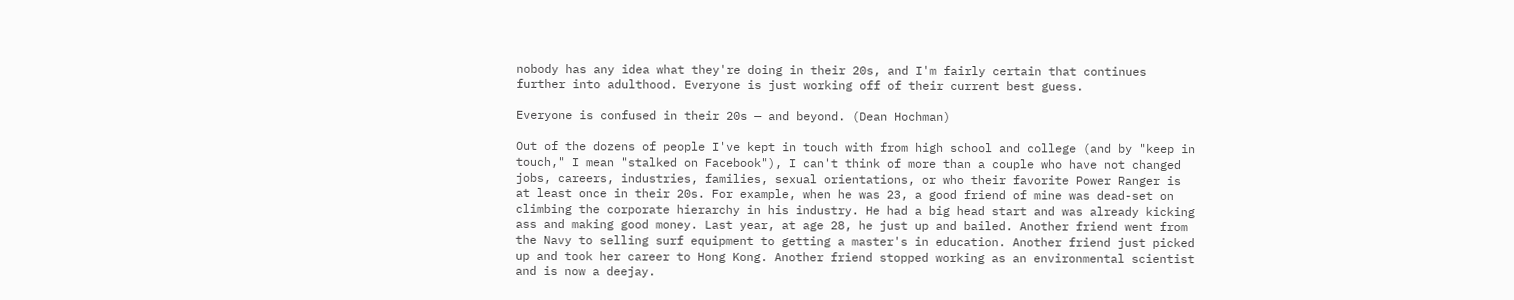nobody has any idea what they're doing in their 20s, and I'm fairly certain that continues further into adulthood. Everyone is just working off of their current best guess.

Everyone is confused in their 20s — and beyond. (Dean Hochman)

Out of the dozens of people I've kept in touch with from high school and college (and by "keep in touch," I mean "stalked on Facebook"), I can't think of more than a couple who have not changed jobs, careers, industries, families, sexual orientations, or who their favorite Power Ranger is at least once in their 20s. For example, when he was 23, a good friend of mine was dead-set on climbing the corporate hierarchy in his industry. He had a big head start and was already kicking ass and making good money. Last year, at age 28, he just up and bailed. Another friend went from the Navy to selling surf equipment to getting a master's in education. Another friend just picked up and took her career to Hong Kong. Another friend stopped working as an environmental scientist and is now a deejay.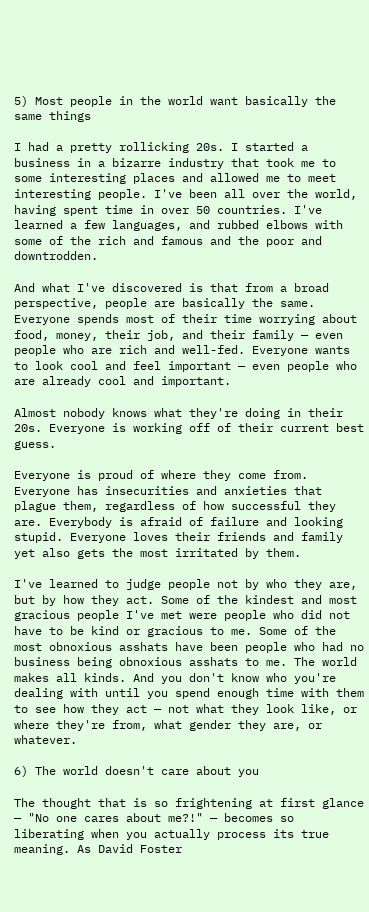5) Most people in the world want basically the same things

I had a pretty rollicking 20s. I started a business in a bizarre industry that took me to some interesting places and allowed me to meet interesting people. I've been all over the world, having spent time in over 50 countries. I've learned a few languages, and rubbed elbows with some of the rich and famous and the poor and downtrodden.

And what I've discovered is that from a broad perspective, people are basically the same. Everyone spends most of their time worrying about food, money, their job, and their family — even people who are rich and well-fed. Everyone wants to look cool and feel important — even people who are already cool and important.

Almost nobody knows what they're doing in their 20s. Everyone is working off of their current best guess.

Everyone is proud of where they come from. Everyone has insecurities and anxieties that plague them, regardless of how successful they are. Everybody is afraid of failure and looking stupid. Everyone loves their friends and family yet also gets the most irritated by them.

I've learned to judge people not by who they are, but by how they act. Some of the kindest and most gracious people I've met were people who did not have to be kind or gracious to me. Some of the most obnoxious asshats have been people who had no business being obnoxious asshats to me. The world makes all kinds. And you don't know who you're dealing with until you spend enough time with them to see how they act — not what they look like, or where they're from, what gender they are, or whatever.

6) The world doesn't care about you

The thought that is so frightening at first glance — "No one cares about me?!" — becomes so liberating when you actually process its true meaning. As David Foster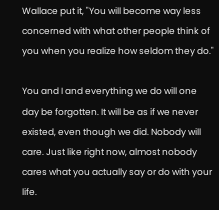Wallace put it, "You will become way less concerned with what other people think of you when you realize how seldom they do."

You and I and everything we do will one day be forgotten. It will be as if we never existed, even though we did. Nobody will care. Just like right now, almost nobody cares what you actually say or do with your life.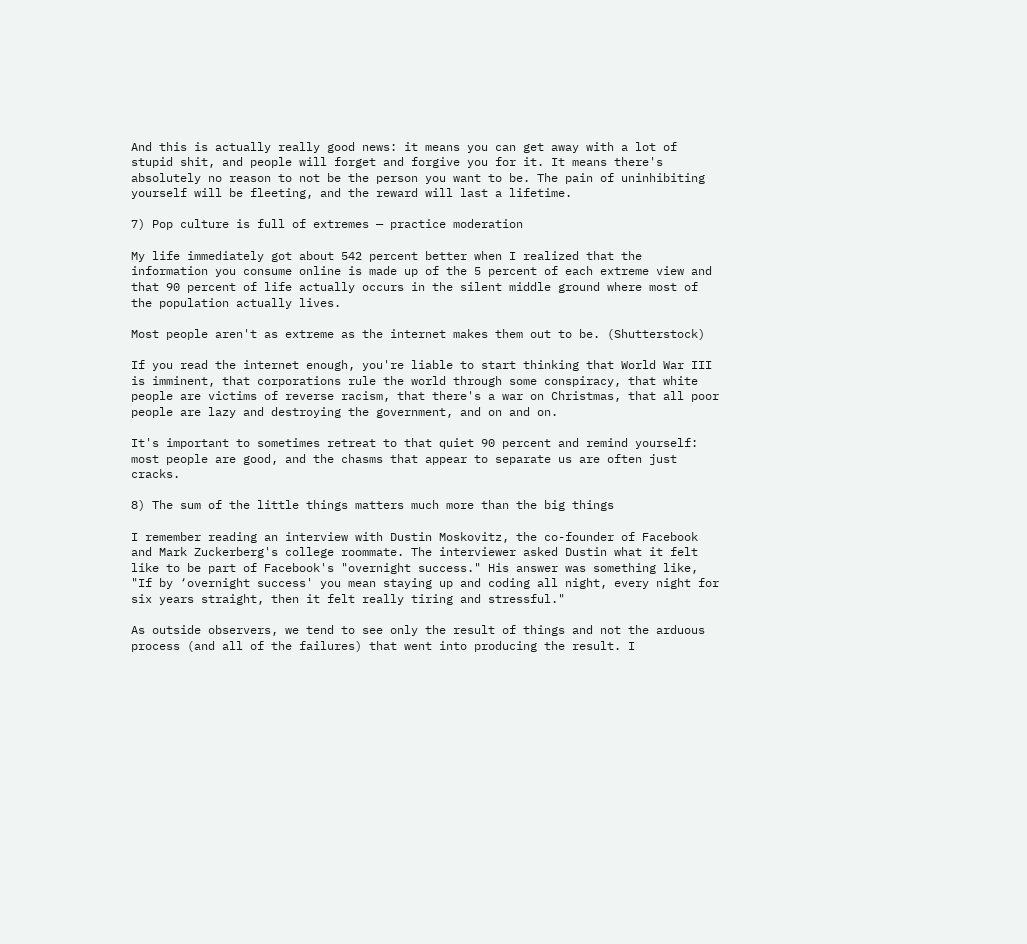And this is actually really good news: it means you can get away with a lot of stupid shit, and people will forget and forgive you for it. It means there's absolutely no reason to not be the person you want to be. The pain of uninhibiting yourself will be fleeting, and the reward will last a lifetime.

7) Pop culture is full of extremes — practice moderation

My life immediately got about 542 percent better when I realized that the information you consume online is made up of the 5 percent of each extreme view and that 90 percent of life actually occurs in the silent middle ground where most of the population actually lives.

Most people aren't as extreme as the internet makes them out to be. (Shutterstock)

If you read the internet enough, you're liable to start thinking that World War III is imminent, that corporations rule the world through some conspiracy, that white people are victims of reverse racism, that there's a war on Christmas, that all poor people are lazy and destroying the government, and on and on.

It's important to sometimes retreat to that quiet 90 percent and remind yourself: most people are good, and the chasms that appear to separate us are often just cracks.

8) The sum of the little things matters much more than the big things

I remember reading an interview with Dustin Moskovitz, the co-founder of Facebook and Mark Zuckerberg's college roommate. The interviewer asked Dustin what it felt like to be part of Facebook's "overnight success." His answer was something like, "If by ‘overnight success' you mean staying up and coding all night, every night for six years straight, then it felt really tiring and stressful."

As outside observers, we tend to see only the result of things and not the arduous process (and all of the failures) that went into producing the result. I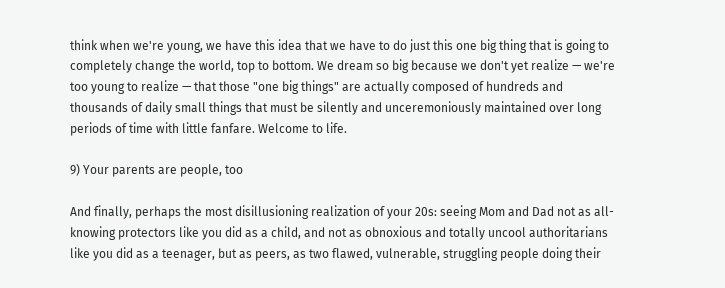think when we're young, we have this idea that we have to do just this one big thing that is going to completely change the world, top to bottom. We dream so big because we don't yet realize — we're too young to realize — that those "one big things" are actually composed of hundreds and thousands of daily small things that must be silently and unceremoniously maintained over long periods of time with little fanfare. Welcome to life.

9) Your parents are people, too

And finally, perhaps the most disillusioning realization of your 20s: seeing Mom and Dad not as all-knowing protectors like you did as a child, and not as obnoxious and totally uncool authoritarians like you did as a teenager, but as peers, as two flawed, vulnerable, struggling people doing their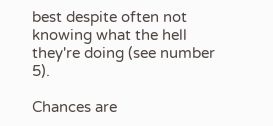best despite often not knowing what the hell they're doing (see number 5).

Chances are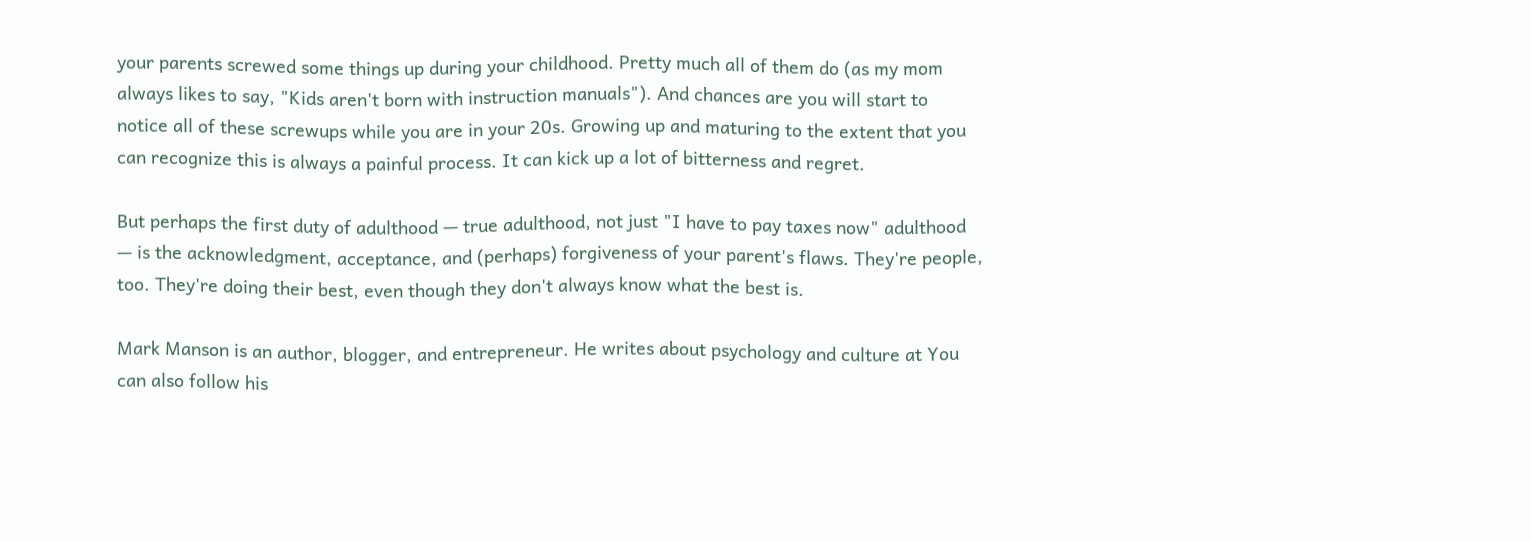your parents screwed some things up during your childhood. Pretty much all of them do (as my mom always likes to say, "Kids aren't born with instruction manuals"). And chances are you will start to notice all of these screwups while you are in your 20s. Growing up and maturing to the extent that you can recognize this is always a painful process. It can kick up a lot of bitterness and regret.

But perhaps the first duty of adulthood — true adulthood, not just "I have to pay taxes now" adulthood — is the acknowledgment, acceptance, and (perhaps) forgiveness of your parent's flaws. They're people, too. They're doing their best, even though they don't always know what the best is.

Mark Manson is an author, blogger, and entrepreneur. He writes about psychology and culture at You can also follow his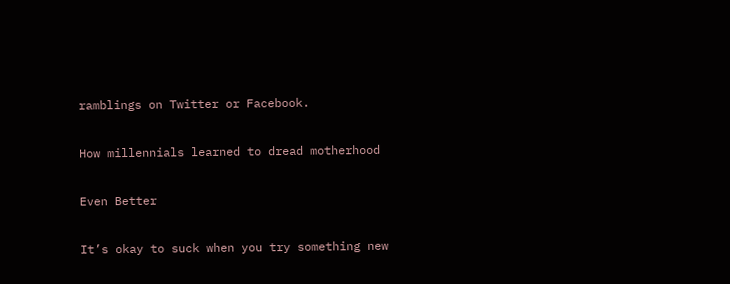ramblings on Twitter or Facebook.

How millennials learned to dread motherhood

Even Better

It’s okay to suck when you try something new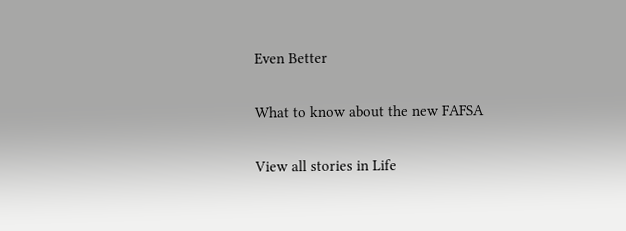Even Better

What to know about the new FAFSA

View all stories in Life